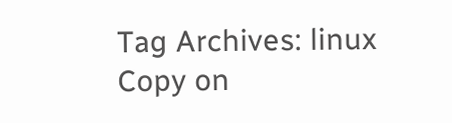Tag Archives: linux Copy on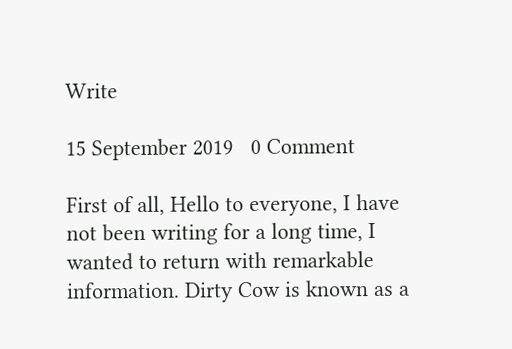Write

15 September 2019   0 Comment

First of all, Hello to everyone, I have not been writing for a long time, I wanted to return with remarkable information. Dirty Cow is known as a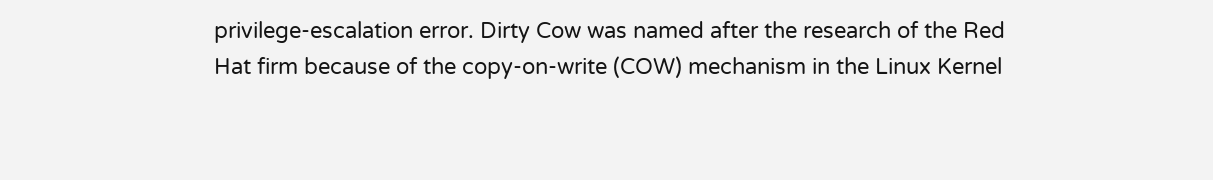privilege-escalation error. Dirty Cow was named after the research of the Red Hat firm because of the copy-on-write (COW) mechanism in the Linux Kernel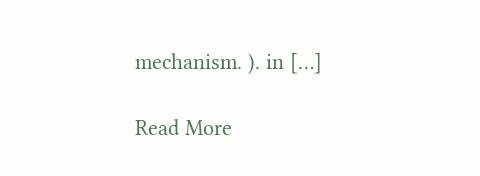mechanism. ). in […]

Read More